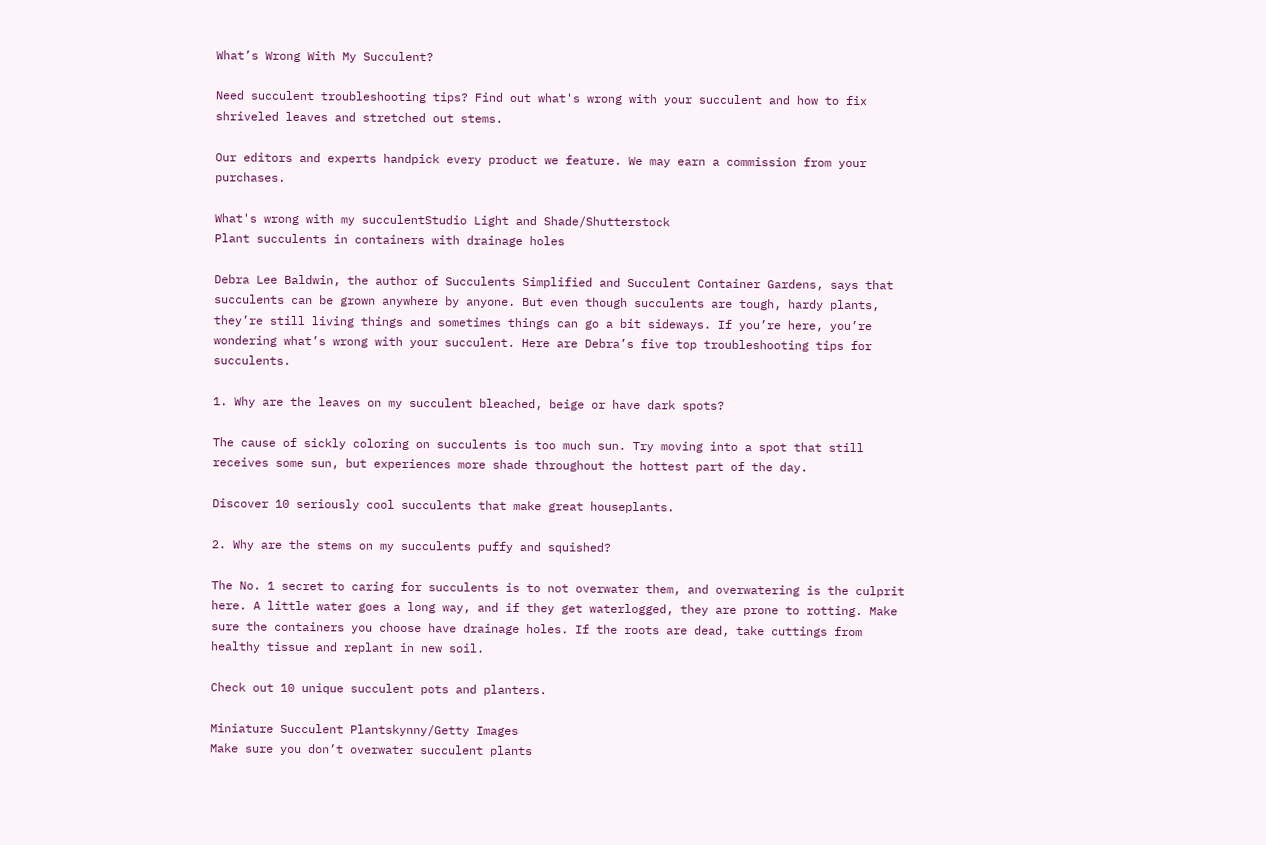What’s Wrong With My Succulent?

Need succulent troubleshooting tips? Find out what's wrong with your succulent and how to fix shriveled leaves and stretched out stems.

Our editors and experts handpick every product we feature. We may earn a commission from your purchases.

What's wrong with my succulentStudio Light and Shade/Shutterstock
Plant succulents in containers with drainage holes

Debra Lee Baldwin, the author of Succulents Simplified and Succulent Container Gardens, says that succulents can be grown anywhere by anyone. But even though succulents are tough, hardy plants, they’re still living things and sometimes things can go a bit sideways. If you’re here, you’re wondering what’s wrong with your succulent. Here are Debra’s five top troubleshooting tips for succulents.

1. Why are the leaves on my succulent bleached, beige or have dark spots?

The cause of sickly coloring on succulents is too much sun. Try moving into a spot that still receives some sun, but experiences more shade throughout the hottest part of the day.

Discover 10 seriously cool succulents that make great houseplants.

2. Why are the stems on my succulents puffy and squished?

The No. 1 secret to caring for succulents is to not overwater them, and overwatering is the culprit here. A little water goes a long way, and if they get waterlogged, they are prone to rotting. Make sure the containers you choose have drainage holes. If the roots are dead, take cuttings from healthy tissue and replant in new soil.

Check out 10 unique succulent pots and planters.

Miniature Succulent Plantskynny/Getty Images
Make sure you don’t overwater succulent plants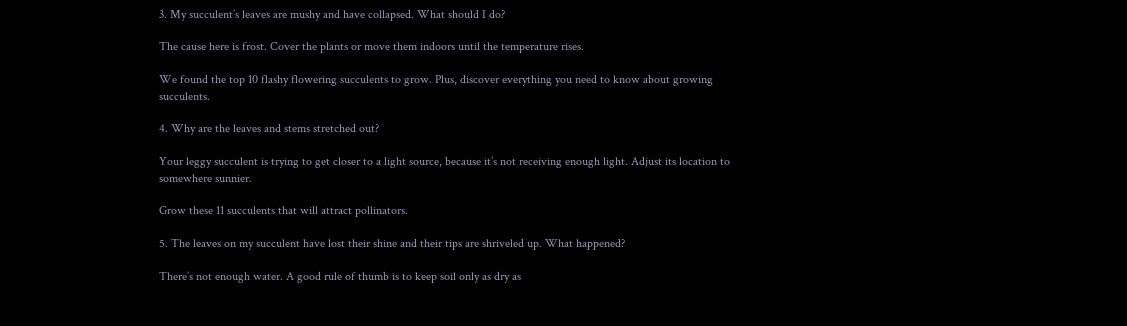3. My succulent’s leaves are mushy and have collapsed. What should I do?

The cause here is frost. Cover the plants or move them indoors until the temperature rises.

We found the top 10 flashy flowering succulents to grow. Plus, discover everything you need to know about growing succulents.

4. Why are the leaves and stems stretched out?

Your leggy succulent is trying to get closer to a light source, because it’s not receiving enough light. Adjust its location to somewhere sunnier.

Grow these 11 succulents that will attract pollinators.

5. The leaves on my succulent have lost their shine and their tips are shriveled up. What happened?

There’s not enough water. A good rule of thumb is to keep soil only as dry as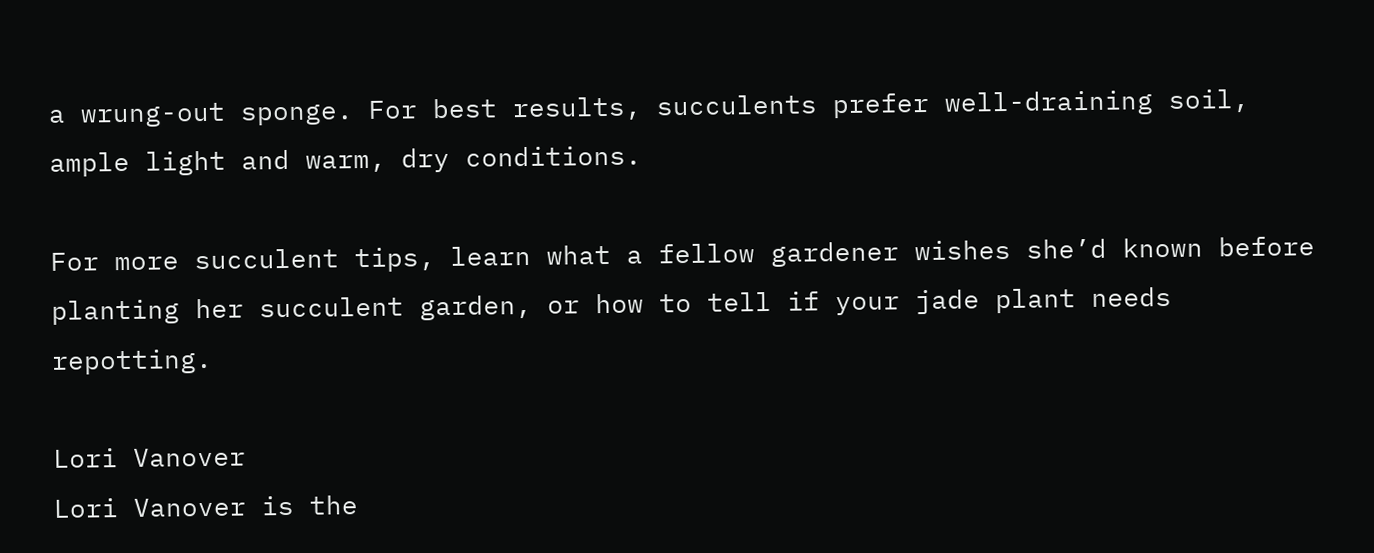a wrung-out sponge. For best results, succulents prefer well-draining soil, ample light and warm, dry conditions.

For more succulent tips, learn what a fellow gardener wishes she’d known before planting her succulent garden, or how to tell if your jade plant needs repotting.

Lori Vanover
Lori Vanover is the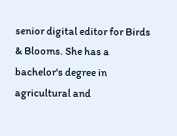senior digital editor for Birds & Blooms. She has a bachelor's degree in agricultural and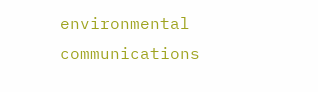environmental communications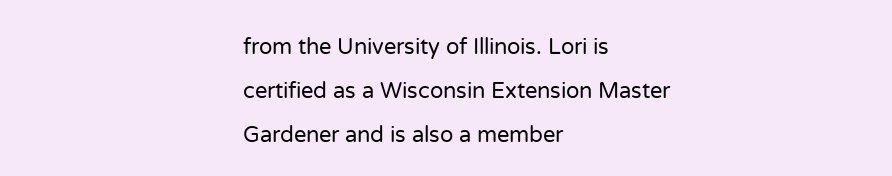from the University of Illinois. Lori is certified as a Wisconsin Extension Master Gardener and is also a member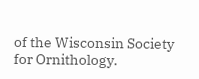of the Wisconsin Society for Ornithology.